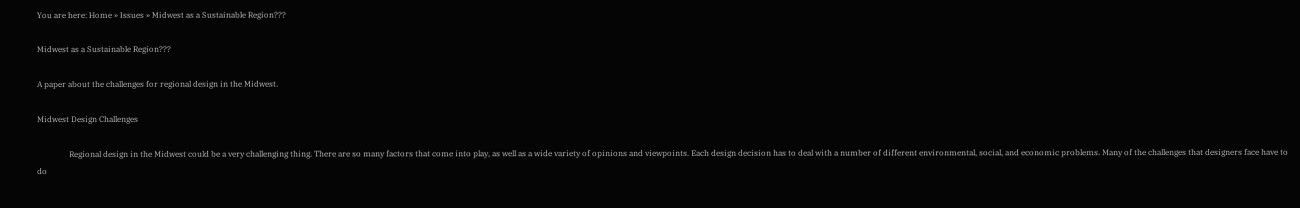You are here: Home » Issues » Midwest as a Sustainable Region???

Midwest as a Sustainable Region???

A paper about the challenges for regional design in the Midwest.

Midwest Design Challenges

                Regional design in the Midwest could be a very challenging thing. There are so many factors that come into play, as well as a wide variety of opinions and viewpoints. Each design decision has to deal with a number of different environmental, social, and economic problems. Many of the challenges that designers face have to do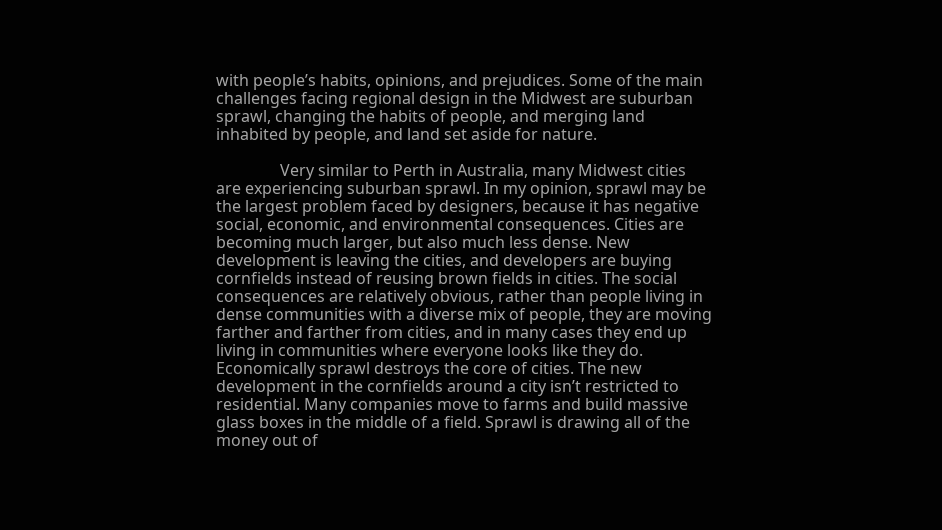with people’s habits, opinions, and prejudices. Some of the main challenges facing regional design in the Midwest are suburban sprawl, changing the habits of people, and merging land inhabited by people, and land set aside for nature.

                Very similar to Perth in Australia, many Midwest cities are experiencing suburban sprawl. In my opinion, sprawl may be the largest problem faced by designers, because it has negative social, economic, and environmental consequences. Cities are becoming much larger, but also much less dense. New development is leaving the cities, and developers are buying cornfields instead of reusing brown fields in cities. The social consequences are relatively obvious, rather than people living in dense communities with a diverse mix of people, they are moving farther and farther from cities, and in many cases they end up living in communities where everyone looks like they do. Economically sprawl destroys the core of cities. The new development in the cornfields around a city isn’t restricted to residential. Many companies move to farms and build massive glass boxes in the middle of a field. Sprawl is drawing all of the money out of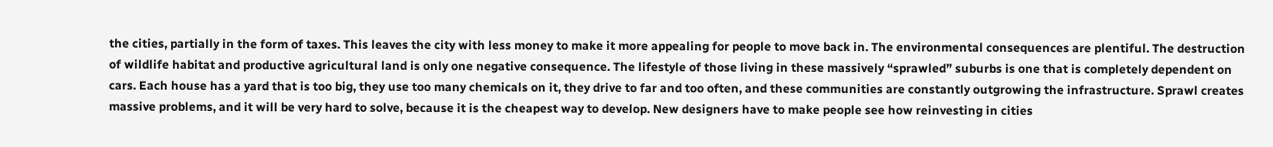the cities, partially in the form of taxes. This leaves the city with less money to make it more appealing for people to move back in. The environmental consequences are plentiful. The destruction of wildlife habitat and productive agricultural land is only one negative consequence. The lifestyle of those living in these massively “sprawled” suburbs is one that is completely dependent on cars. Each house has a yard that is too big, they use too many chemicals on it, they drive to far and too often, and these communities are constantly outgrowing the infrastructure. Sprawl creates massive problems, and it will be very hard to solve, because it is the cheapest way to develop. New designers have to make people see how reinvesting in cities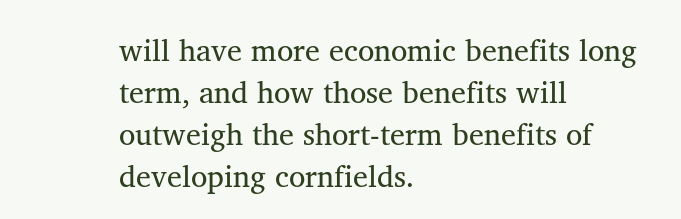will have more economic benefits long term, and how those benefits will outweigh the short-term benefits of developing cornfields.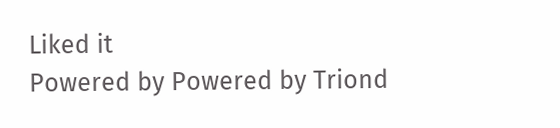Liked it
Powered by Powered by Triond